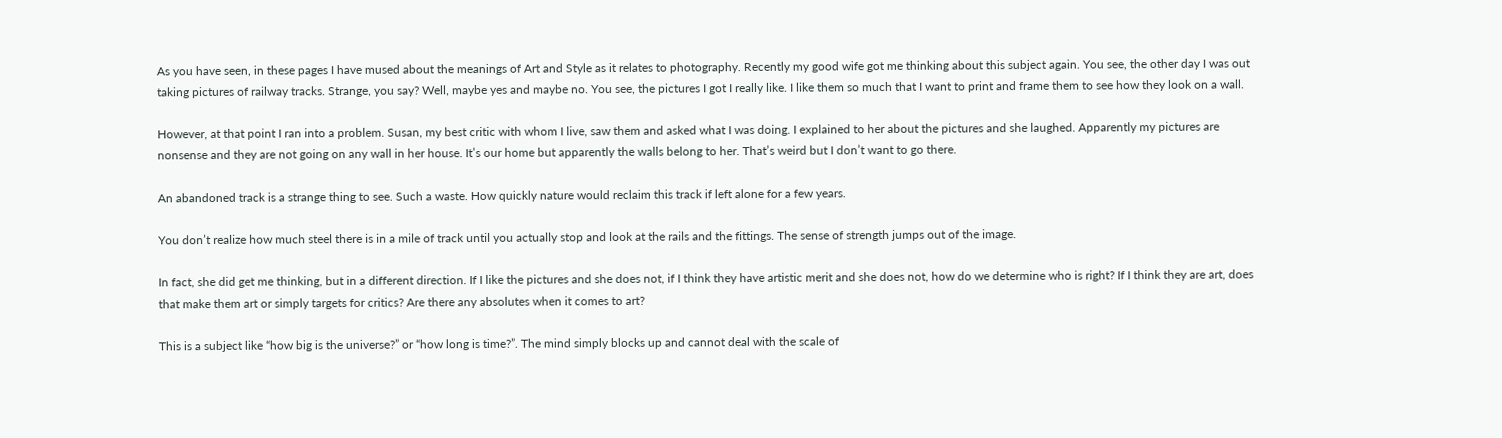As you have seen, in these pages I have mused about the meanings of Art and Style as it relates to photography. Recently my good wife got me thinking about this subject again. You see, the other day I was out taking pictures of railway tracks. Strange, you say? Well, maybe yes and maybe no. You see, the pictures I got I really like. I like them so much that I want to print and frame them to see how they look on a wall.

However, at that point I ran into a problem. Susan, my best critic with whom I live, saw them and asked what I was doing. I explained to her about the pictures and she laughed. Apparently my pictures are nonsense and they are not going on any wall in her house. It’s our home but apparently the walls belong to her. That’s weird but I don’t want to go there.

An abandoned track is a strange thing to see. Such a waste. How quickly nature would reclaim this track if left alone for a few years.

You don’t realize how much steel there is in a mile of track until you actually stop and look at the rails and the fittings. The sense of strength jumps out of the image.

In fact, she did get me thinking, but in a different direction. If I like the pictures and she does not, if I think they have artistic merit and she does not, how do we determine who is right? If I think they are art, does that make them art or simply targets for critics? Are there any absolutes when it comes to art?

This is a subject like “how big is the universe?” or “how long is time?”. The mind simply blocks up and cannot deal with the scale of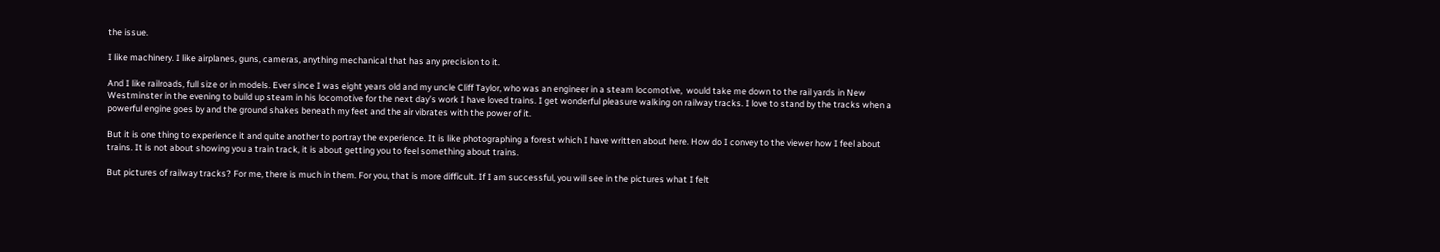the issue.

I like machinery. I like airplanes, guns, cameras, anything mechanical that has any precision to it.

And I like railroads, full size or in models. Ever since I was eight years old and my uncle Cliff Taylor, who was an engineer in a steam locomotive,  would take me down to the rail yards in New Westminster in the evening to build up steam in his locomotive for the next day’s work I have loved trains. I get wonderful pleasure walking on railway tracks. I love to stand by the tracks when a powerful engine goes by and the ground shakes beneath my feet and the air vibrates with the power of it.

But it is one thing to experience it and quite another to portray the experience. It is like photographing a forest which I have written about here. How do I convey to the viewer how I feel about trains. It is not about showing you a train track, it is about getting you to feel something about trains.

But pictures of railway tracks? For me, there is much in them. For you, that is more difficult. If I am successful, you will see in the pictures what I felt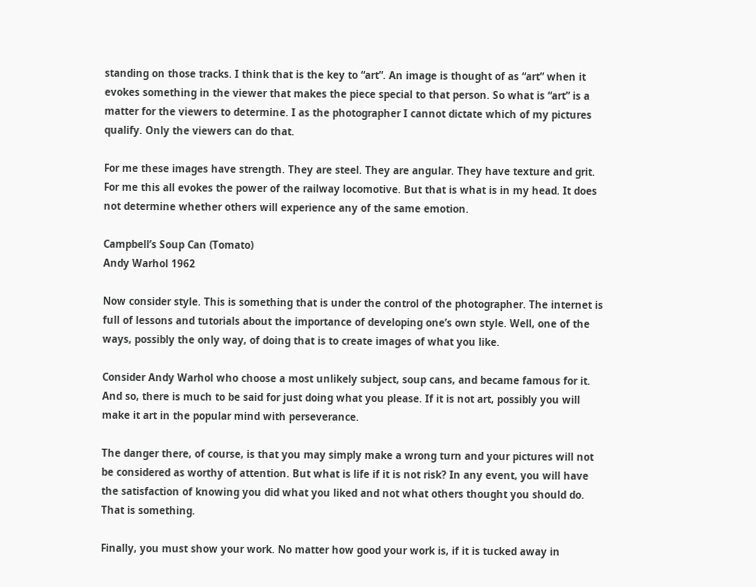standing on those tracks. I think that is the key to “art”. An image is thought of as “art” when it evokes something in the viewer that makes the piece special to that person. So what is “art” is a matter for the viewers to determine. I as the photographer I cannot dictate which of my pictures qualify. Only the viewers can do that.

For me these images have strength. They are steel. They are angular. They have texture and grit. For me this all evokes the power of the railway locomotive. But that is what is in my head. It does not determine whether others will experience any of the same emotion.

Campbell’s Soup Can (Tomato)
Andy Warhol 1962

Now consider style. This is something that is under the control of the photographer. The internet is full of lessons and tutorials about the importance of developing one’s own style. Well, one of the ways, possibly the only way, of doing that is to create images of what you like.

Consider Andy Warhol who choose a most unlikely subject, soup cans, and became famous for it. And so, there is much to be said for just doing what you please. If it is not art, possibly you will make it art in the popular mind with perseverance.

The danger there, of course, is that you may simply make a wrong turn and your pictures will not be considered as worthy of attention. But what is life if it is not risk? In any event, you will have the satisfaction of knowing you did what you liked and not what others thought you should do. That is something.

Finally, you must show your work. No matter how good your work is, if it is tucked away in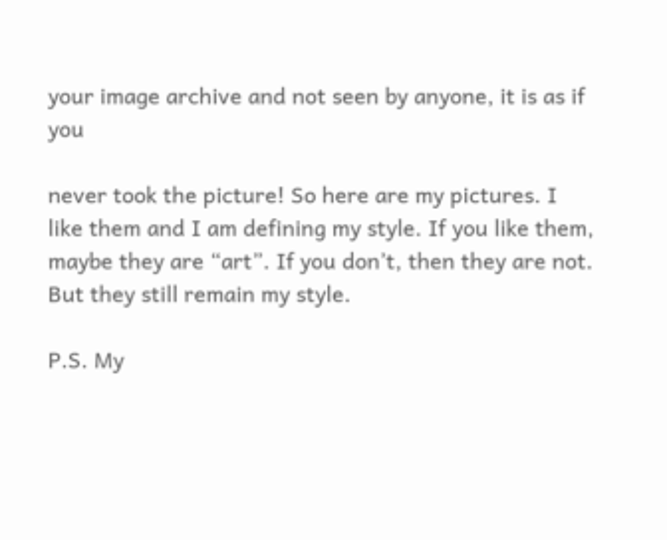your image archive and not seen by anyone, it is as if you

never took the picture! So here are my pictures. I like them and I am defining my style. If you like them, maybe they are “art”. If you don’t, then they are not. But they still remain my style.

P.S. My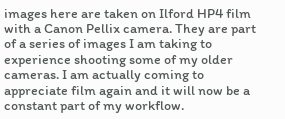images here are taken on Ilford HP4 film with a Canon Pellix camera. They are part of a series of images I am taking to experience shooting some of my older cameras. I am actually coming to appreciate film again and it will now be a constant part of my workflow.